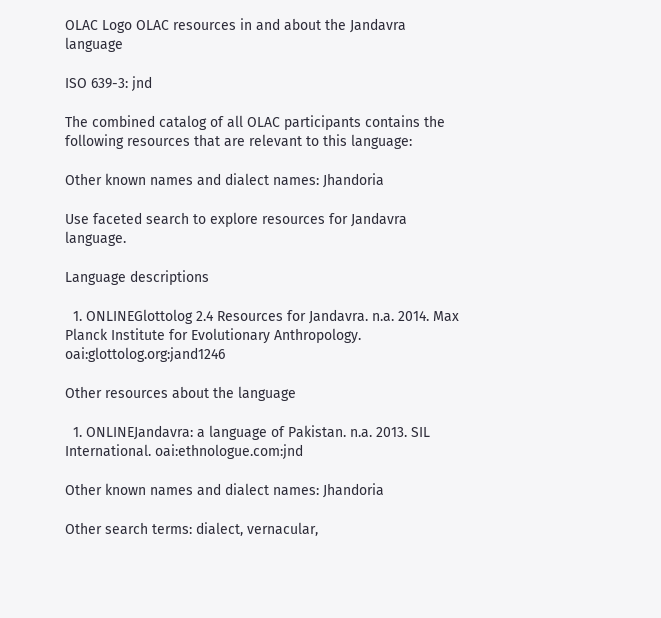OLAC Logo OLAC resources in and about the Jandavra language

ISO 639-3: jnd

The combined catalog of all OLAC participants contains the following resources that are relevant to this language:

Other known names and dialect names: Jhandoria

Use faceted search to explore resources for Jandavra language.

Language descriptions

  1. ONLINEGlottolog 2.4 Resources for Jandavra. n.a. 2014. Max Planck Institute for Evolutionary Anthropology. oai:glottolog.org:jand1246

Other resources about the language

  1. ONLINEJandavra: a language of Pakistan. n.a. 2013. SIL International. oai:ethnologue.com:jnd

Other known names and dialect names: Jhandoria

Other search terms: dialect, vernacular,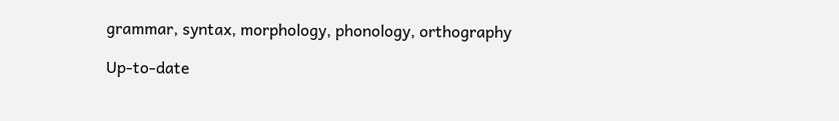grammar, syntax, morphology, phonology, orthography

Up-to-date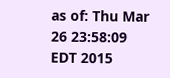as of: Thu Mar 26 23:58:09 EDT 2015